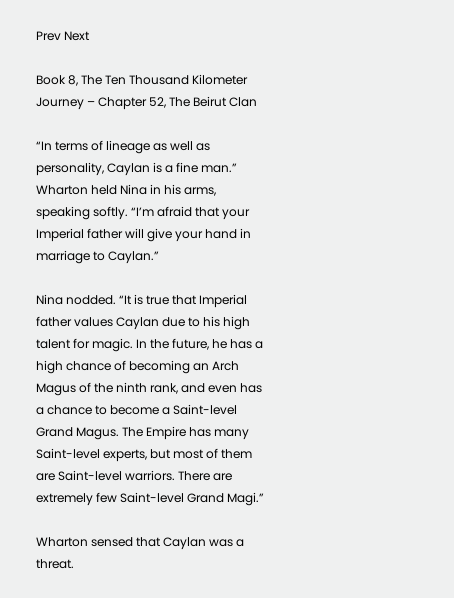Prev Next

Book 8, The Ten Thousand Kilometer Journey – Chapter 52, The Beirut Clan

“In terms of lineage as well as personality, Caylan is a fine man.” Wharton held Nina in his arms, speaking softly. “I’m afraid that your Imperial father will give your hand in marriage to Caylan.”

Nina nodded. “It is true that Imperial father values Caylan due to his high talent for magic. In the future, he has a high chance of becoming an Arch Magus of the ninth rank, and even has a chance to become a Saint-level Grand Magus. The Empire has many Saint-level experts, but most of them are Saint-level warriors. There are extremely few Saint-level Grand Magi.”

Wharton sensed that Caylan was a threat.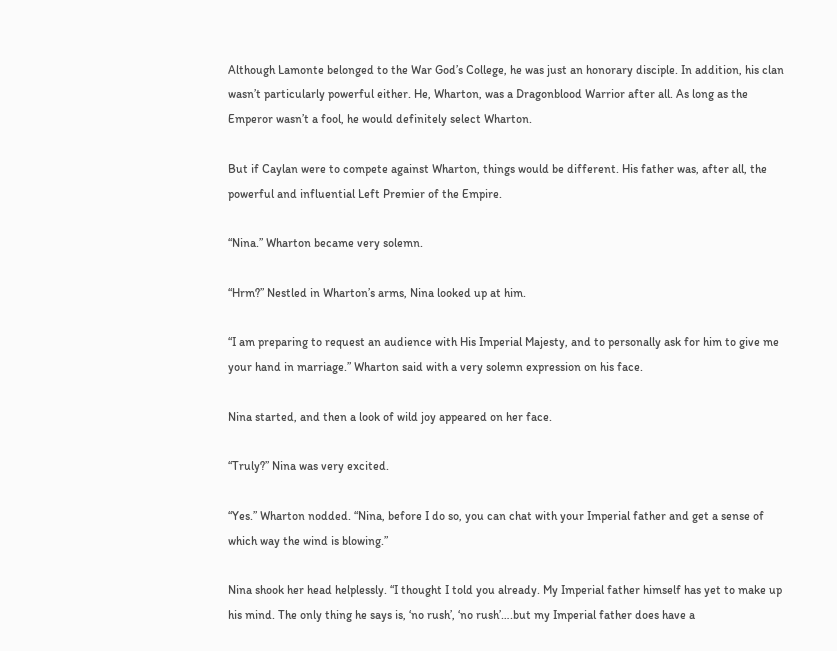Although Lamonte belonged to the War God’s College, he was just an honorary disciple. In addition, his clan wasn’t particularly powerful either. He, Wharton, was a Dragonblood Warrior after all. As long as the Emperor wasn’t a fool, he would definitely select Wharton.

But if Caylan were to compete against Wharton, things would be different. His father was, after all, the powerful and influential Left Premier of the Empire.

“Nina.” Wharton became very solemn.

“Hrm?” Nestled in Wharton’s arms, Nina looked up at him.

“I am preparing to request an audience with His Imperial Majesty, and to personally ask for him to give me your hand in marriage.” Wharton said with a very solemn expression on his face.

Nina started, and then a look of wild joy appeared on her face.

“Truly?” Nina was very excited.

“Yes.” Wharton nodded. “Nina, before I do so, you can chat with your Imperial father and get a sense of which way the wind is blowing.”

Nina shook her head helplessly. “I thought I told you already. My Imperial father himself has yet to make up his mind. The only thing he says is, ‘no rush’, ‘no rush’….but my Imperial father does have a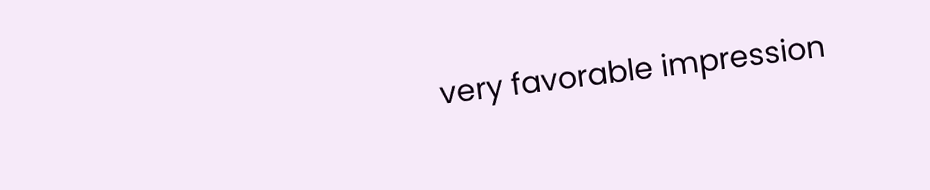very favorable impression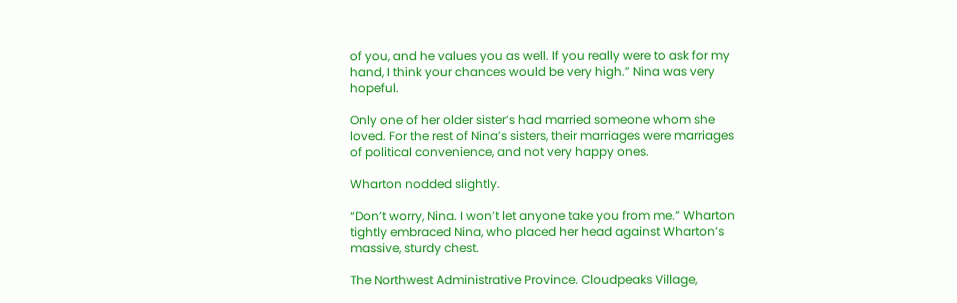of you, and he values you as well. If you really were to ask for my hand, I think your chances would be very high.” Nina was very hopeful.

Only one of her older sister’s had married someone whom she loved. For the rest of Nina’s sisters, their marriages were marriages of political convenience, and not very happy ones.

Wharton nodded slightly.

“Don’t worry, Nina. I won’t let anyone take you from me.” Wharton tightly embraced Nina, who placed her head against Wharton’s massive, sturdy chest.

The Northwest Administrative Province. Cloudpeaks Village,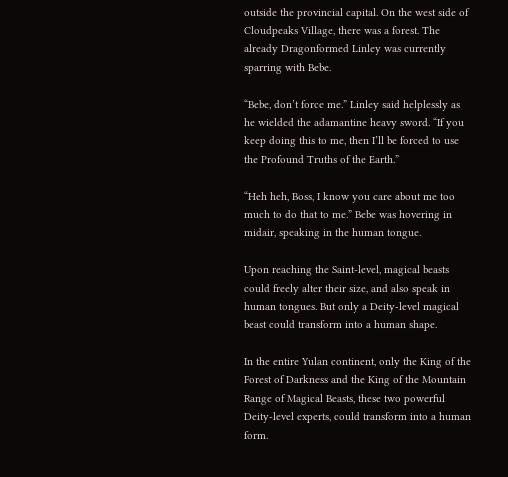outside the provincial capital. On the west side of Cloudpeaks Village, there was a forest. The already Dragonformed Linley was currently sparring with Bebe.

“Bebe, don’t force me.” Linley said helplessly as he wielded the adamantine heavy sword. “If you keep doing this to me, then I’ll be forced to use the Profound Truths of the Earth.”

“Heh heh, Boss, I know you care about me too much to do that to me.” Bebe was hovering in midair, speaking in the human tongue.

Upon reaching the Saint-level, magical beasts could freely alter their size, and also speak in human tongues. But only a Deity-level magical beast could transform into a human shape.

In the entire Yulan continent, only the King of the Forest of Darkness and the King of the Mountain Range of Magical Beasts, these two powerful Deity-level experts, could transform into a human form.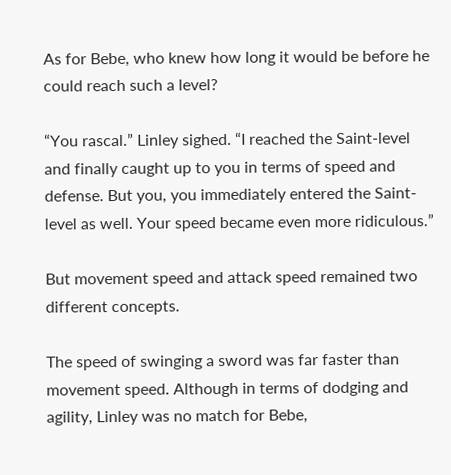As for Bebe, who knew how long it would be before he could reach such a level?

“You rascal.” Linley sighed. “I reached the Saint-level and finally caught up to you in terms of speed and defense. But you, you immediately entered the Saint-level as well. Your speed became even more ridiculous.”

But movement speed and attack speed remained two different concepts.

The speed of swinging a sword was far faster than movement speed. Although in terms of dodging and agility, Linley was no match for Bebe,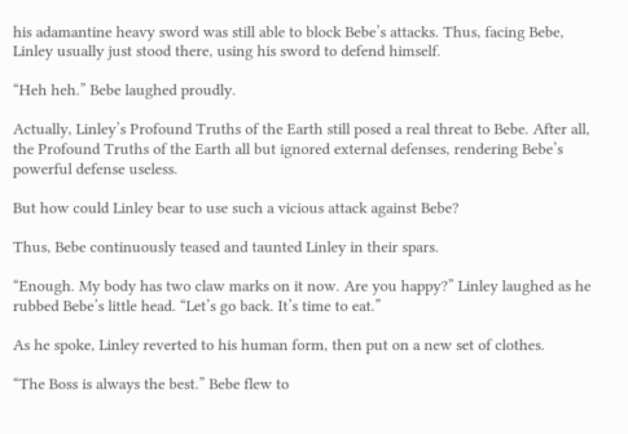his adamantine heavy sword was still able to block Bebe’s attacks. Thus, facing Bebe, Linley usually just stood there, using his sword to defend himself.

“Heh heh.” Bebe laughed proudly.

Actually, Linley’s Profound Truths of the Earth still posed a real threat to Bebe. After all, the Profound Truths of the Earth all but ignored external defenses, rendering Bebe’s powerful defense useless.

But how could Linley bear to use such a vicious attack against Bebe?

Thus, Bebe continuously teased and taunted Linley in their spars.

“Enough. My body has two claw marks on it now. Are you happy?” Linley laughed as he rubbed Bebe’s little head. “Let’s go back. It’s time to eat.”

As he spoke, Linley reverted to his human form, then put on a new set of clothes.

“The Boss is always the best.” Bebe flew to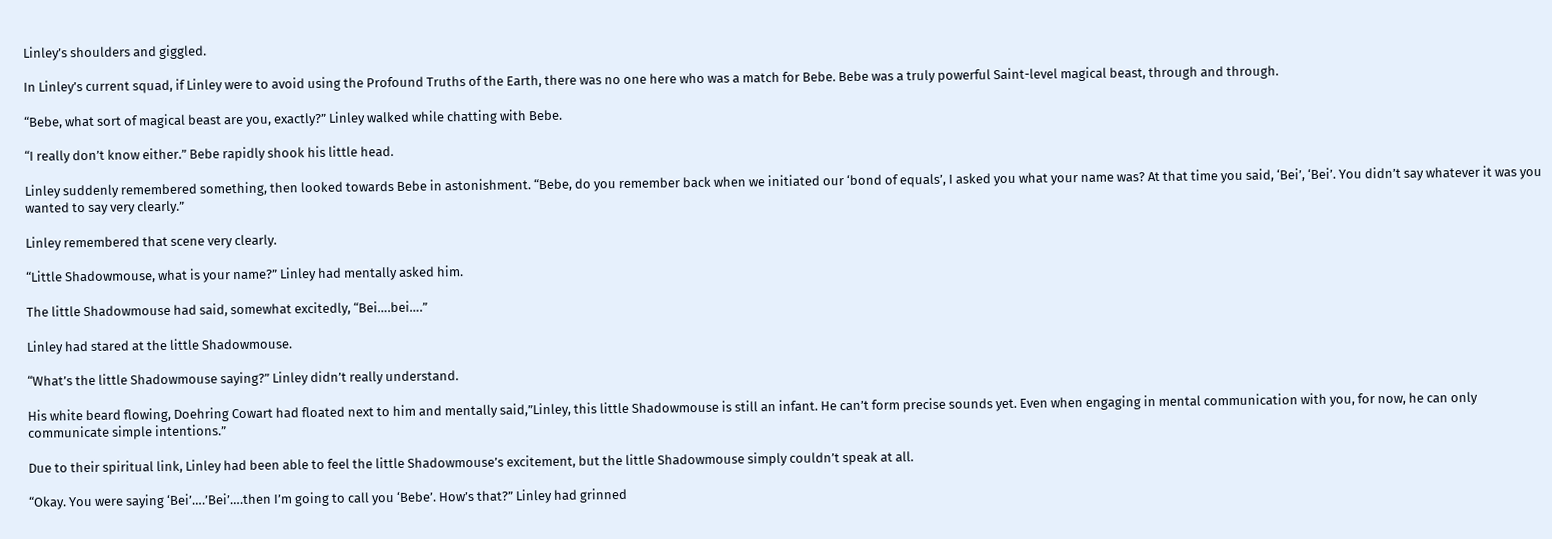Linley’s shoulders and giggled.

In Linley’s current squad, if Linley were to avoid using the Profound Truths of the Earth, there was no one here who was a match for Bebe. Bebe was a truly powerful Saint-level magical beast, through and through.

“Bebe, what sort of magical beast are you, exactly?” Linley walked while chatting with Bebe.

“I really don’t know either.” Bebe rapidly shook his little head.

Linley suddenly remembered something, then looked towards Bebe in astonishment. “Bebe, do you remember back when we initiated our ‘bond of equals’, I asked you what your name was? At that time you said, ‘Bei’, ‘Bei’. You didn’t say whatever it was you wanted to say very clearly.”

Linley remembered that scene very clearly.

“Little Shadowmouse, what is your name?” Linley had mentally asked him.

The little Shadowmouse had said, somewhat excitedly, “Bei….bei….”

Linley had stared at the little Shadowmouse.

“What’s the little Shadowmouse saying?” Linley didn’t really understand.

His white beard flowing, Doehring Cowart had floated next to him and mentally said,”Linley, this little Shadowmouse is still an infant. He can’t form precise sounds yet. Even when engaging in mental communication with you, for now, he can only communicate simple intentions.”

Due to their spiritual link, Linley had been able to feel the little Shadowmouse’s excitement, but the little Shadowmouse simply couldn’t speak at all.

“Okay. You were saying ‘Bei’….’Bei’….then I’m going to call you ‘Bebe’. How’s that?” Linley had grinned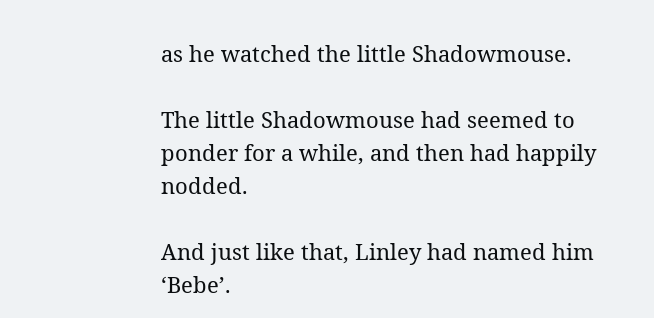as he watched the little Shadowmouse.

The little Shadowmouse had seemed to ponder for a while, and then had happily nodded.

And just like that, Linley had named him ‘Bebe’.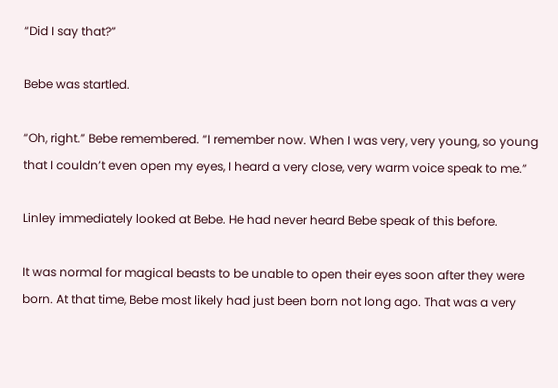“Did I say that?”

Bebe was startled.

“Oh, right.” Bebe remembered. “I remember now. When I was very, very young, so young that I couldn’t even open my eyes, I heard a very close, very warm voice speak to me.”

Linley immediately looked at Bebe. He had never heard Bebe speak of this before.

It was normal for magical beasts to be unable to open their eyes soon after they were born. At that time, Bebe most likely had just been born not long ago. That was a very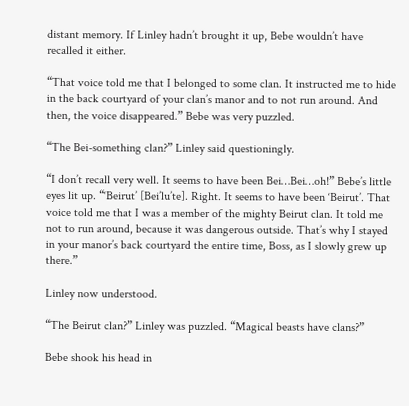distant memory. If Linley hadn’t brought it up, Bebe wouldn’t have recalled it either.

“That voice told me that I belonged to some clan. It instructed me to hide in the back courtyard of your clan’s manor and to not run around. And then, the voice disappeared.” Bebe was very puzzled.

“The Bei-something clan?” Linley said questioningly.

“I don’t recall very well. It seems to have been Bei…Bei…oh!” Bebe’s little eyes lit up. “‘Beirut’ [Bei’lu’te]. Right. It seems to have been ‘Beirut’. That voice told me that I was a member of the mighty Beirut clan. It told me not to run around, because it was dangerous outside. That’s why I stayed in your manor’s back courtyard the entire time, Boss, as I slowly grew up there.”

Linley now understood.

“The Beirut clan?” Linley was puzzled. “Magical beasts have clans?”

Bebe shook his head in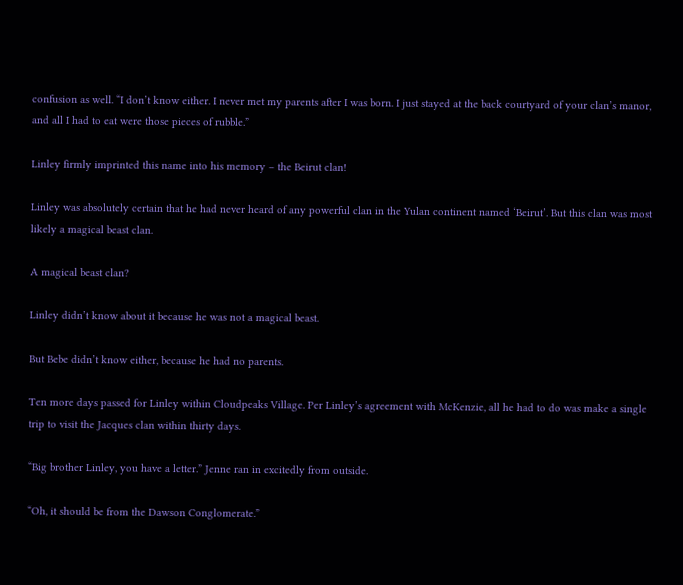confusion as well. “I don’t know either. I never met my parents after I was born. I just stayed at the back courtyard of your clan’s manor, and all I had to eat were those pieces of rubble.”

Linley firmly imprinted this name into his memory – the Beirut clan!

Linley was absolutely certain that he had never heard of any powerful clan in the Yulan continent named ‘Beirut’. But this clan was most likely a magical beast clan.

A magical beast clan?

Linley didn’t know about it because he was not a magical beast.

But Bebe didn’t know either, because he had no parents.

Ten more days passed for Linley within Cloudpeaks Village. Per Linley’s agreement with McKenzie, all he had to do was make a single trip to visit the Jacques clan within thirty days.

“Big brother Linley, you have a letter.” Jenne ran in excitedly from outside.

“Oh, it should be from the Dawson Conglomerate.”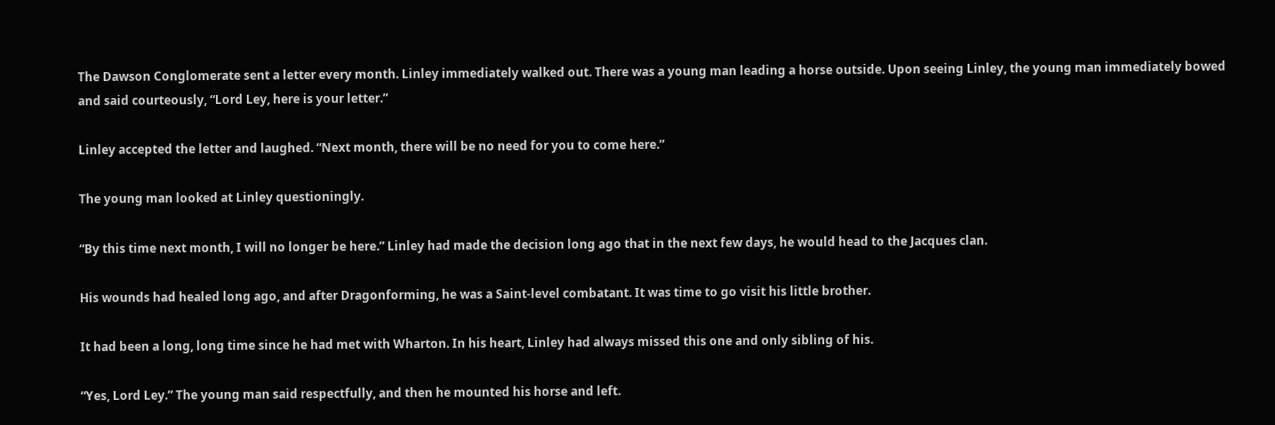The Dawson Conglomerate sent a letter every month. Linley immediately walked out. There was a young man leading a horse outside. Upon seeing Linley, the young man immediately bowed and said courteously, “Lord Ley, here is your letter.”

Linley accepted the letter and laughed. “Next month, there will be no need for you to come here.”

The young man looked at Linley questioningly.

“By this time next month, I will no longer be here.” Linley had made the decision long ago that in the next few days, he would head to the Jacques clan.

His wounds had healed long ago, and after Dragonforming, he was a Saint-level combatant. It was time to go visit his little brother.

It had been a long, long time since he had met with Wharton. In his heart, Linley had always missed this one and only sibling of his.

“Yes, Lord Ley.” The young man said respectfully, and then he mounted his horse and left.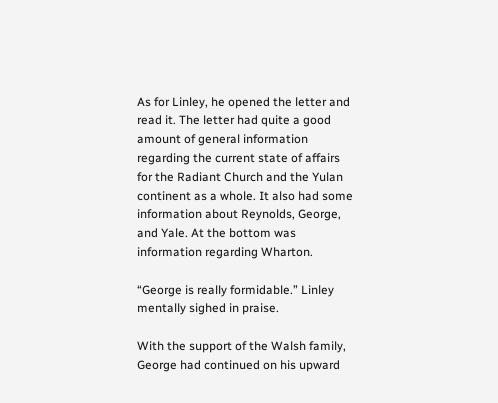As for Linley, he opened the letter and read it. The letter had quite a good amount of general information regarding the current state of affairs for the Radiant Church and the Yulan continent as a whole. It also had some information about Reynolds, George, and Yale. At the bottom was information regarding Wharton.

“George is really formidable.” Linley mentally sighed in praise.

With the support of the Walsh family, George had continued on his upward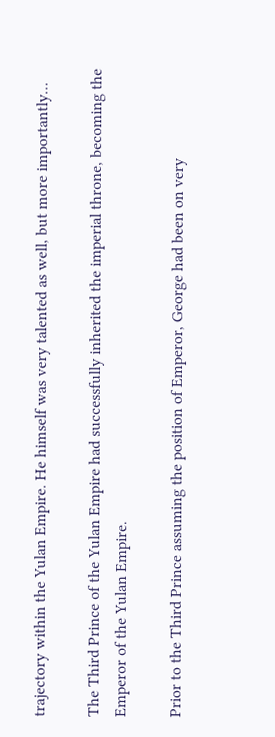trajectory within the Yulan Empire. He himself was very talented as well, but more importantly…

The Third Prince of the Yulan Empire had successfully inherited the imperial throne, becoming the Emperor of the Yulan Empire.

Prior to the Third Prince assuming the position of Emperor, George had been on very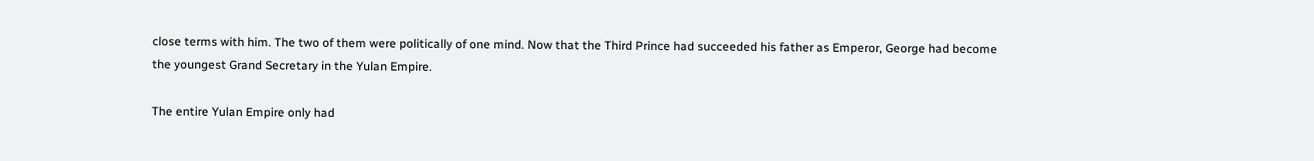close terms with him. The two of them were politically of one mind. Now that the Third Prince had succeeded his father as Emperor, George had become the youngest Grand Secretary in the Yulan Empire.

The entire Yulan Empire only had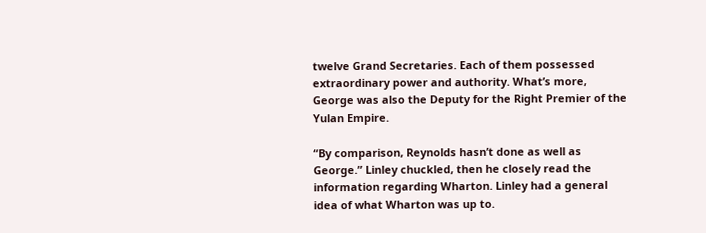twelve Grand Secretaries. Each of them possessed extraordinary power and authority. What’s more, George was also the Deputy for the Right Premier of the Yulan Empire.

“By comparison, Reynolds hasn’t done as well as George.” Linley chuckled, then he closely read the information regarding Wharton. Linley had a general idea of what Wharton was up to.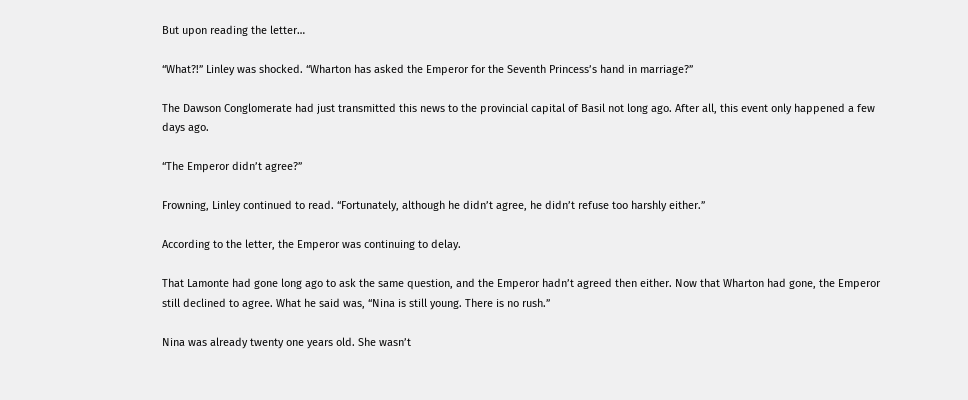But upon reading the letter…

“What?!” Linley was shocked. “Wharton has asked the Emperor for the Seventh Princess’s hand in marriage?”

The Dawson Conglomerate had just transmitted this news to the provincial capital of Basil not long ago. After all, this event only happened a few days ago.

“The Emperor didn’t agree?”

Frowning, Linley continued to read. “Fortunately, although he didn’t agree, he didn’t refuse too harshly either.”

According to the letter, the Emperor was continuing to delay.

That Lamonte had gone long ago to ask the same question, and the Emperor hadn’t agreed then either. Now that Wharton had gone, the Emperor still declined to agree. What he said was, “Nina is still young. There is no rush.”

Nina was already twenty one years old. She wasn’t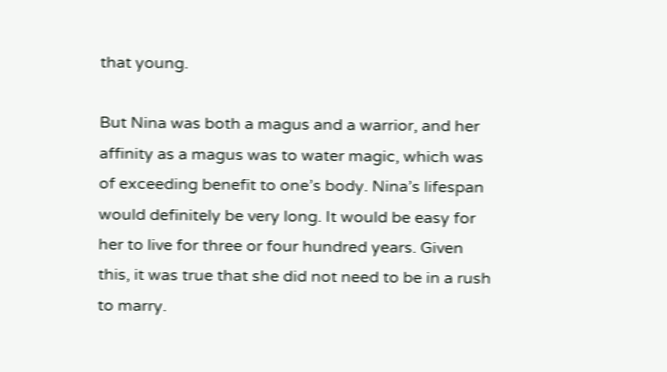that young.

But Nina was both a magus and a warrior, and her affinity as a magus was to water magic, which was of exceeding benefit to one’s body. Nina’s lifespan would definitely be very long. It would be easy for her to live for three or four hundred years. Given this, it was true that she did not need to be in a rush to marry.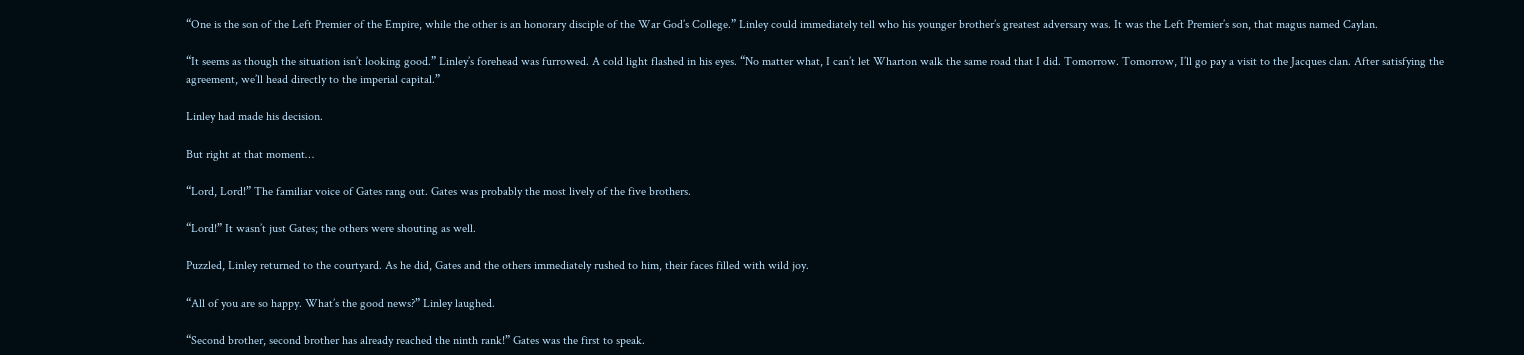“One is the son of the Left Premier of the Empire, while the other is an honorary disciple of the War God’s College.” Linley could immediately tell who his younger brother’s greatest adversary was. It was the Left Premier’s son, that magus named Caylan.

“It seems as though the situation isn’t looking good.” Linley’s forehead was furrowed. A cold light flashed in his eyes. “No matter what, I can’t let Wharton walk the same road that I did. Tomorrow. Tomorrow, I’ll go pay a visit to the Jacques clan. After satisfying the agreement, we’ll head directly to the imperial capital.”

Linley had made his decision.

But right at that moment…

“Lord, Lord!” The familiar voice of Gates rang out. Gates was probably the most lively of the five brothers.

“Lord!” It wasn’t just Gates; the others were shouting as well.

Puzzled, Linley returned to the courtyard. As he did, Gates and the others immediately rushed to him, their faces filled with wild joy.

“All of you are so happy. What’s the good news?” Linley laughed.

“Second brother, second brother has already reached the ninth rank!” Gates was the first to speak.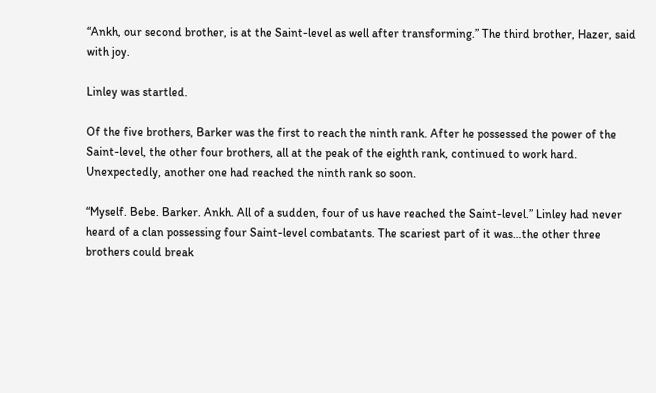“Ankh, our second brother, is at the Saint-level as well after transforming.” The third brother, Hazer, said with joy.

Linley was startled.

Of the five brothers, Barker was the first to reach the ninth rank. After he possessed the power of the Saint-level, the other four brothers, all at the peak of the eighth rank, continued to work hard. Unexpectedly, another one had reached the ninth rank so soon.

“Myself. Bebe. Barker. Ankh. All of a sudden, four of us have reached the Saint-level.” Linley had never heard of a clan possessing four Saint-level combatants. The scariest part of it was…the other three brothers could break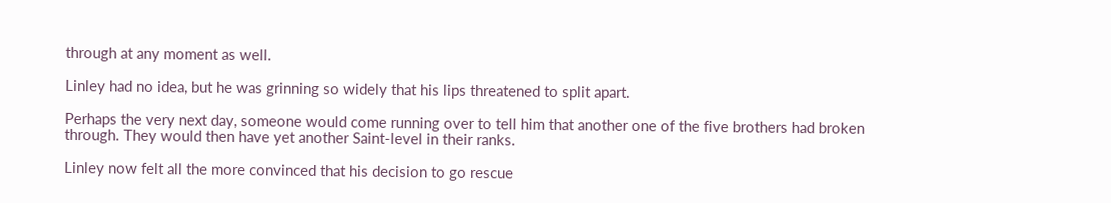through at any moment as well.

Linley had no idea, but he was grinning so widely that his lips threatened to split apart.

Perhaps the very next day, someone would come running over to tell him that another one of the five brothers had broken through. They would then have yet another Saint-level in their ranks.

Linley now felt all the more convinced that his decision to go rescue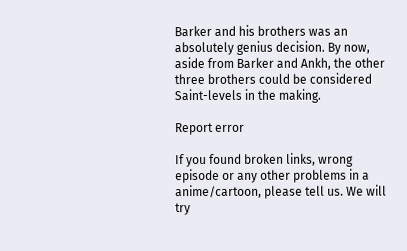Barker and his brothers was an absolutely genius decision. By now, aside from Barker and Ankh, the other three brothers could be considered Saint-levels in the making.

Report error

If you found broken links, wrong episode or any other problems in a anime/cartoon, please tell us. We will try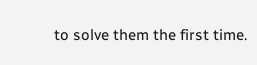to solve them the first time.